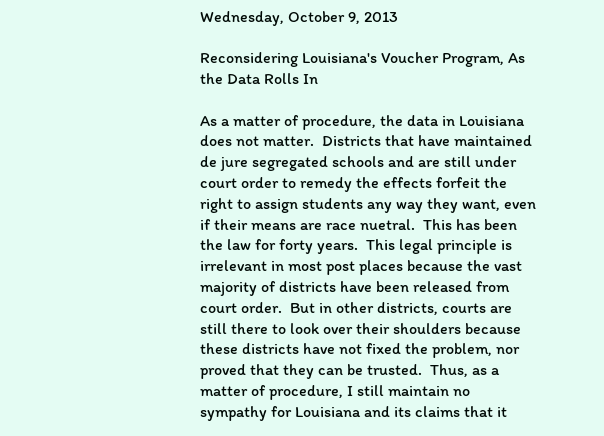Wednesday, October 9, 2013

Reconsidering Louisiana's Voucher Program, As the Data Rolls In

As a matter of procedure, the data in Louisiana does not matter.  Districts that have maintained de jure segregated schools and are still under court order to remedy the effects forfeit the right to assign students any way they want, even if their means are race nuetral.  This has been the law for forty years.  This legal principle is irrelevant in most post places because the vast majority of districts have been released from court order.  But in other districts, courts are still there to look over their shoulders because these districts have not fixed the problem, nor proved that they can be trusted.  Thus, as a matter of procedure, I still maintain no sympathy for Louisiana and its claims that it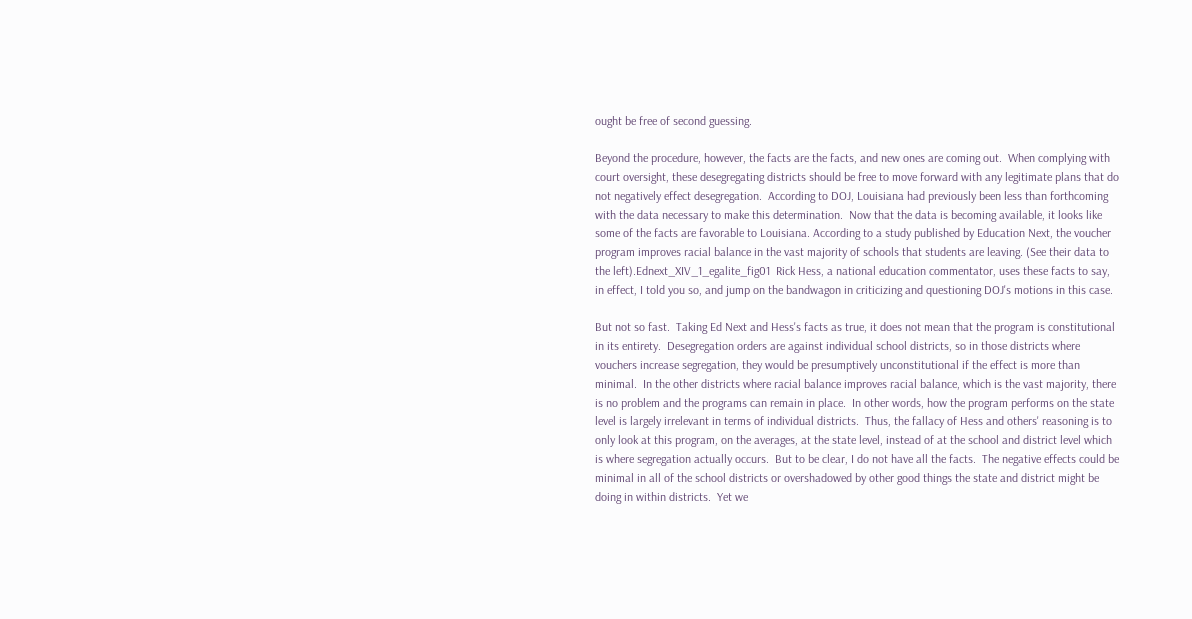ought be free of second guessing.

Beyond the procedure, however, the facts are the facts, and new ones are coming out.  When complying with court oversight, these desegregating districts should be free to move forward with any legitimate plans that do not negatively effect desegregation.  According to DOJ, Louisiana had previously been less than forthcoming with the data necessary to make this determination.  Now that the data is becoming available, it looks like some of the facts are favorable to Louisiana. According to a study published by Education Next, the voucher program improves racial balance in the vast majority of schools that students are leaving. (See their data to the left).Ednext_XIV_1_egalite_fig01  Rick Hess, a national education commentator, uses these facts to say, in effect, I told you so, and jump on the bandwagon in criticizing and questioning DOJ's motions in this case.

But not so fast.  Taking Ed Next and Hess's facts as true, it does not mean that the program is constitutional in its entirety.  Desegregation orders are against individual school districts, so in those districts where vouchers increase segregation, they would be presumptively unconstitutional if the effect is more than minimal.  In the other districts where racial balance improves racial balance, which is the vast majority, there is no problem and the programs can remain in place.  In other words, how the program performs on the state level is largely irrelevant in terms of individual districts.  Thus, the fallacy of Hess and others' reasoning is to only look at this program, on the averages, at the state level, instead of at the school and district level which is where segregation actually occurs.  But to be clear, I do not have all the facts.  The negative effects could be minimal in all of the school districts or overshadowed by other good things the state and district might be doing in within districts.  Yet we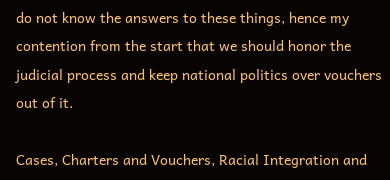do not know the answers to these things, hence my contention from the start that we should honor the judicial process and keep national politics over vouchers out of it.

Cases, Charters and Vouchers, Racial Integration and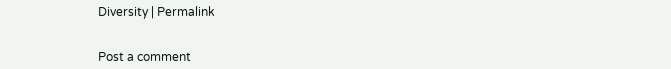Diversity | Permalink


Post a comment